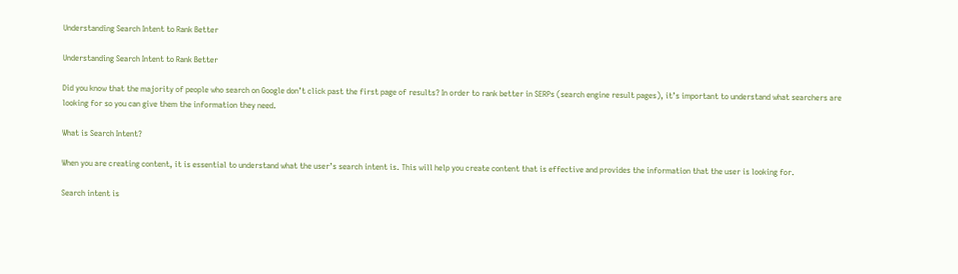Understanding Search Intent to Rank Better

Understanding Search Intent to Rank Better

Did you know that the majority of people who search on Google don’t click past the first page of results? In order to rank better in SERPs (search engine result pages), it’s important to understand what searchers are looking for so you can give them the information they need.

What is Search Intent?

When you are creating content, it is essential to understand what the user’s search intent is. This will help you create content that is effective and provides the information that the user is looking for.

Search intent is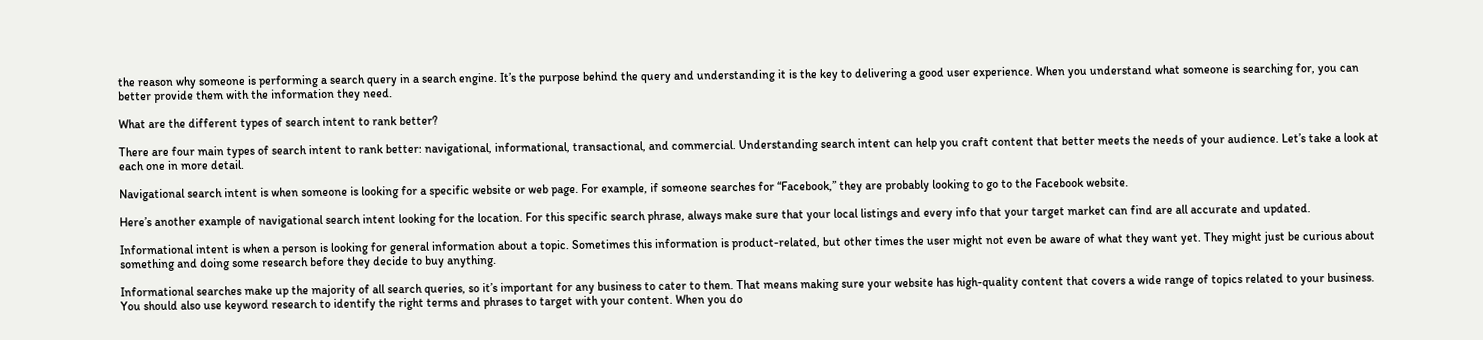the reason why someone is performing a search query in a search engine. It’s the purpose behind the query and understanding it is the key to delivering a good user experience. When you understand what someone is searching for, you can better provide them with the information they need.

What are the different types of search intent to rank better?

There are four main types of search intent to rank better: navigational, informational, transactional, and commercial. Understanding search intent can help you craft content that better meets the needs of your audience. Let’s take a look at each one in more detail.

Navigational search intent is when someone is looking for a specific website or web page. For example, if someone searches for “Facebook,” they are probably looking to go to the Facebook website.

Here’s another example of navigational search intent looking for the location. For this specific search phrase, always make sure that your local listings and every info that your target market can find are all accurate and updated.

Informational intent is when a person is looking for general information about a topic. Sometimes this information is product-related, but other times the user might not even be aware of what they want yet. They might just be curious about something and doing some research before they decide to buy anything.

Informational searches make up the majority of all search queries, so it’s important for any business to cater to them. That means making sure your website has high-quality content that covers a wide range of topics related to your business. You should also use keyword research to identify the right terms and phrases to target with your content. When you do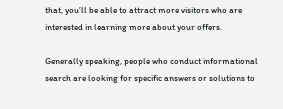that, you’ll be able to attract more visitors who are interested in learning more about your offers.

Generally speaking, people who conduct informational search are looking for specific answers or solutions to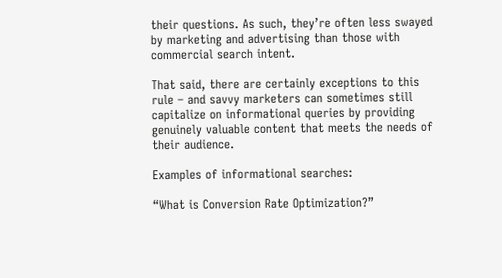their questions. As such, they’re often less swayed by marketing and advertising than those with commercial search intent.

That said, there are certainly exceptions to this rule – and savvy marketers can sometimes still capitalize on informational queries by providing genuinely valuable content that meets the needs of their audience.

Examples of informational searches:

“What is Conversion Rate Optimization?”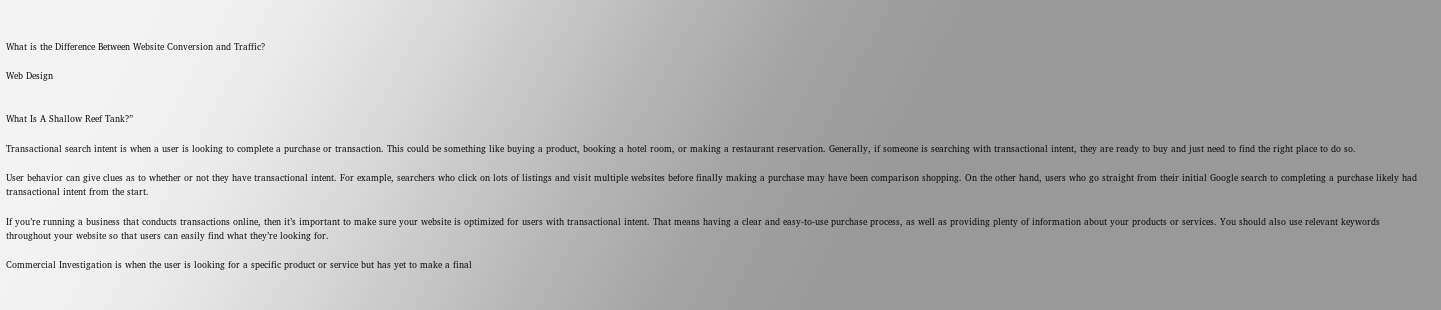What is the Difference Between Website Conversion and Traffic?

Web Design


What Is A Shallow Reef Tank?”

Transactional search intent is when a user is looking to complete a purchase or transaction. This could be something like buying a product, booking a hotel room, or making a restaurant reservation. Generally, if someone is searching with transactional intent, they are ready to buy and just need to find the right place to do so.

User behavior can give clues as to whether or not they have transactional intent. For example, searchers who click on lots of listings and visit multiple websites before finally making a purchase may have been comparison shopping. On the other hand, users who go straight from their initial Google search to completing a purchase likely had transactional intent from the start.

If you’re running a business that conducts transactions online, then it’s important to make sure your website is optimized for users with transactional intent. That means having a clear and easy-to-use purchase process, as well as providing plenty of information about your products or services. You should also use relevant keywords throughout your website so that users can easily find what they’re looking for.

Commercial Investigation is when the user is looking for a specific product or service but has yet to make a final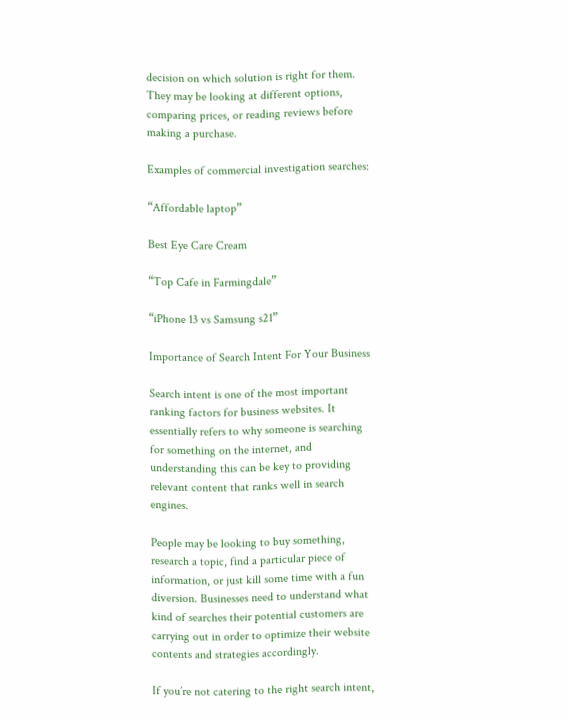decision on which solution is right for them. They may be looking at different options, comparing prices, or reading reviews before making a purchase.

Examples of commercial investigation searches:

“Affordable laptop”

Best Eye Care Cream

“Top Cafe in Farmingdale”

“iPhone 13 vs Samsung s21”

Importance of Search Intent For Your Business

Search intent is one of the most important ranking factors for business websites. It essentially refers to why someone is searching for something on the internet, and understanding this can be key to providing relevant content that ranks well in search engines.

People may be looking to buy something, research a topic, find a particular piece of information, or just kill some time with a fun diversion. Businesses need to understand what kind of searches their potential customers are carrying out in order to optimize their website contents and strategies accordingly.

If you’re not catering to the right search intent,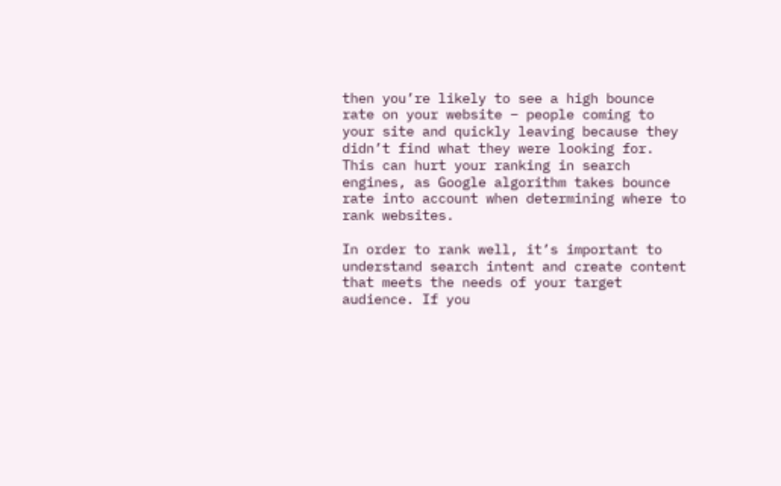then you’re likely to see a high bounce rate on your website – people coming to your site and quickly leaving because they didn’t find what they were looking for. This can hurt your ranking in search engines, as Google algorithm takes bounce rate into account when determining where to rank websites.

In order to rank well, it’s important to understand search intent and create content that meets the needs of your target audience. If you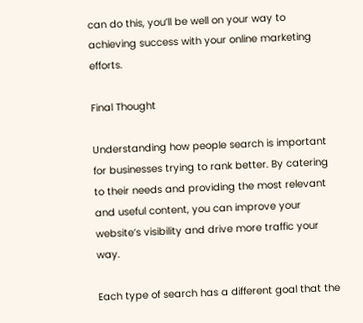can do this, you’ll be well on your way to achieving success with your online marketing efforts.

Final Thought

Understanding how people search is important for businesses trying to rank better. By catering to their needs and providing the most relevant and useful content, you can improve your website’s visibility and drive more traffic your way.

Each type of search has a different goal that the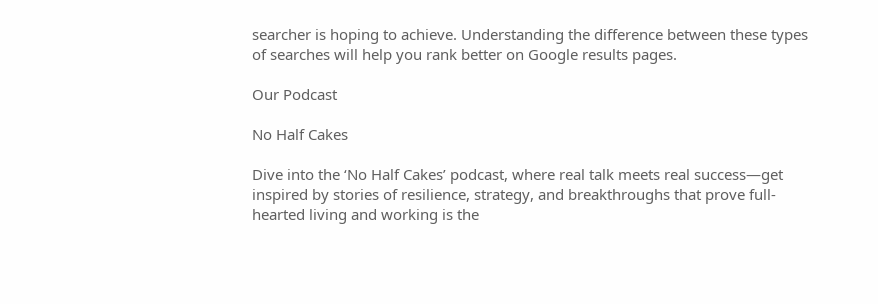searcher is hoping to achieve. Understanding the difference between these types of searches will help you rank better on Google results pages.

Our Podcast

No Half Cakes

Dive into the ‘No Half Cakes’ podcast, where real talk meets real success—get inspired by stories of resilience, strategy, and breakthroughs that prove full-hearted living and working is the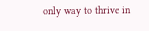only way to thrive in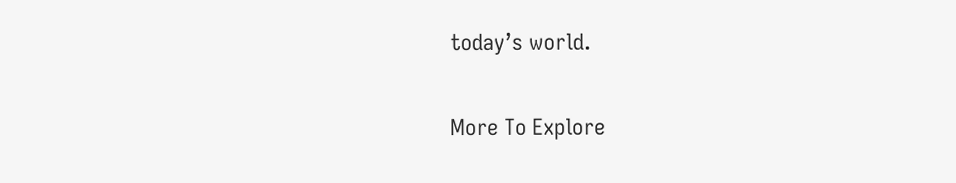today’s world.

More To Explore